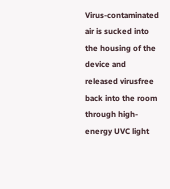Virus-contaminated air is sucked into the housing of the device and released virusfree back into the room through high-energy UVC light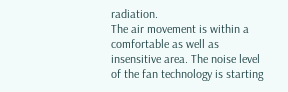radiation.
The air movement is within a comfortable as well as insensitive area. The noise level of the fan technology is starting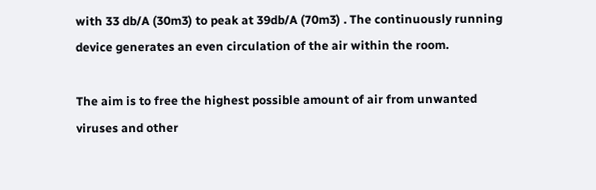with 33 db/A (30m3) to peak at 39db/A (70m3) . The continuously running device generates an even circulation of the air within the room.

The aim is to free the highest possible amount of air from unwanted viruses and other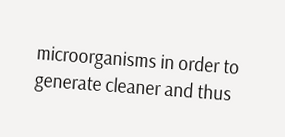microorganisms in order to generate cleaner and thus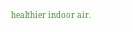healthier indoor air.